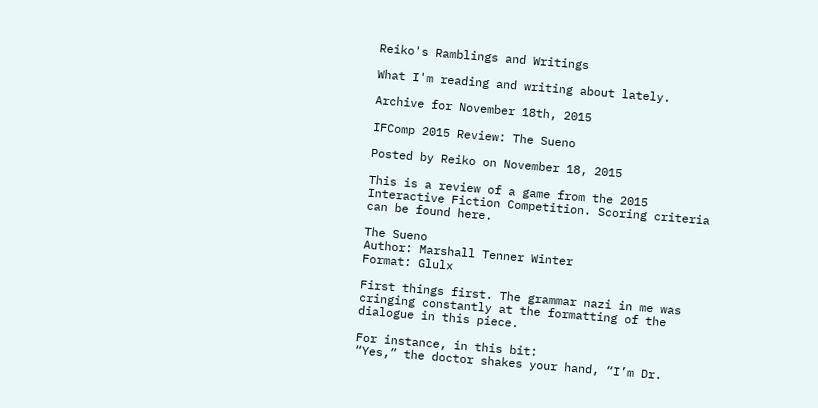Reiko's Ramblings and Writings

What I'm reading and writing about lately.

Archive for November 18th, 2015

IFComp 2015 Review: The Sueno

Posted by Reiko on November 18, 2015

This is a review of a game from the 2015 Interactive Fiction Competition. Scoring criteria can be found here.

The Sueno
Author: Marshall Tenner Winter
Format: Glulx

First things first. The grammar nazi in me was cringing constantly at the formatting of the dialogue in this piece.

For instance, in this bit:
“Yes,” the doctor shakes your hand, “I’m Dr.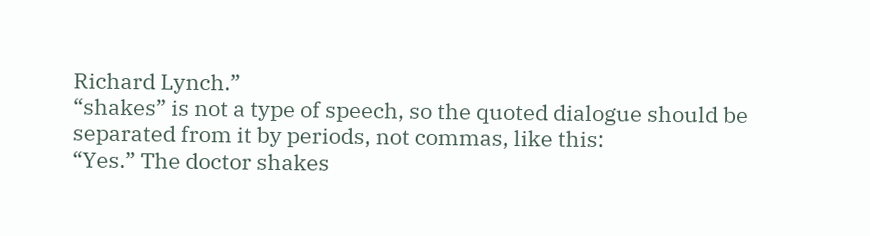Richard Lynch.”
“shakes” is not a type of speech, so the quoted dialogue should be separated from it by periods, not commas, like this:
“Yes.” The doctor shakes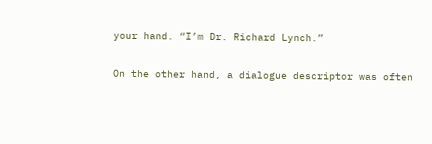your hand. “I’m Dr. Richard Lynch.”

On the other hand, a dialogue descriptor was often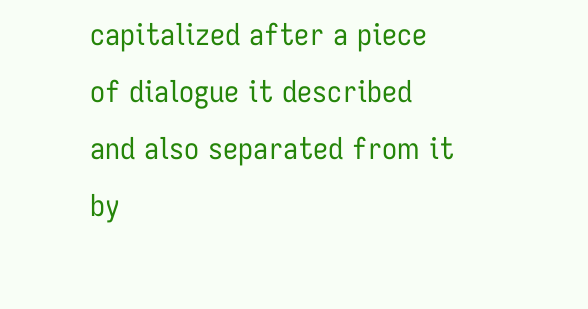capitalized after a piece of dialogue it described and also separated from it by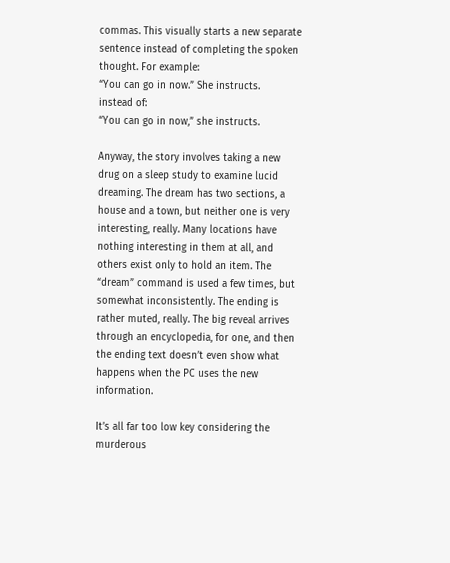commas. This visually starts a new separate sentence instead of completing the spoken thought. For example:
“You can go in now.” She instructs.
instead of:
“You can go in now,” she instructs.

Anyway, the story involves taking a new drug on a sleep study to examine lucid dreaming. The dream has two sections, a house and a town, but neither one is very interesting, really. Many locations have nothing interesting in them at all, and others exist only to hold an item. The “dream” command is used a few times, but somewhat inconsistently. The ending is rather muted, really. The big reveal arrives through an encyclopedia, for one, and then the ending text doesn’t even show what happens when the PC uses the new information.

It’s all far too low key considering the murderous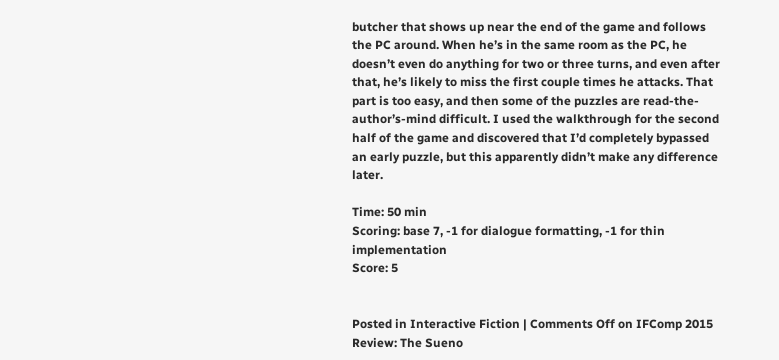butcher that shows up near the end of the game and follows the PC around. When he’s in the same room as the PC, he doesn’t even do anything for two or three turns, and even after that, he’s likely to miss the first couple times he attacks. That part is too easy, and then some of the puzzles are read-the-author’s-mind difficult. I used the walkthrough for the second half of the game and discovered that I’d completely bypassed an early puzzle, but this apparently didn’t make any difference later.

Time: 50 min
Scoring: base 7, -1 for dialogue formatting, -1 for thin implementation
Score: 5


Posted in Interactive Fiction | Comments Off on IFComp 2015 Review: The Sueno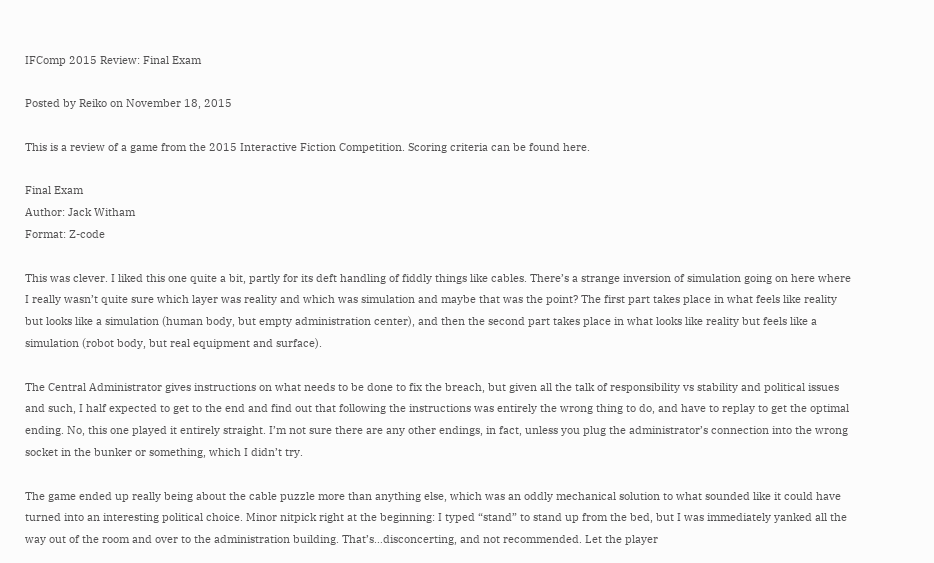IFComp 2015 Review: Final Exam

Posted by Reiko on November 18, 2015

This is a review of a game from the 2015 Interactive Fiction Competition. Scoring criteria can be found here.

Final Exam
Author: Jack Witham
Format: Z-code

This was clever. I liked this one quite a bit, partly for its deft handling of fiddly things like cables. There’s a strange inversion of simulation going on here where I really wasn’t quite sure which layer was reality and which was simulation and maybe that was the point? The first part takes place in what feels like reality but looks like a simulation (human body, but empty administration center), and then the second part takes place in what looks like reality but feels like a simulation (robot body, but real equipment and surface).

The Central Administrator gives instructions on what needs to be done to fix the breach, but given all the talk of responsibility vs stability and political issues and such, I half expected to get to the end and find out that following the instructions was entirely the wrong thing to do, and have to replay to get the optimal ending. No, this one played it entirely straight. I’m not sure there are any other endings, in fact, unless you plug the administrator’s connection into the wrong socket in the bunker or something, which I didn’t try.

The game ended up really being about the cable puzzle more than anything else, which was an oddly mechanical solution to what sounded like it could have turned into an interesting political choice. Minor nitpick right at the beginning: I typed “stand” to stand up from the bed, but I was immediately yanked all the way out of the room and over to the administration building. That’s…disconcerting, and not recommended. Let the player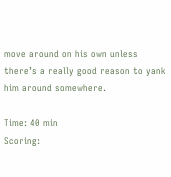move around on his own unless there’s a really good reason to yank him around somewhere.

Time: 40 min
Scoring: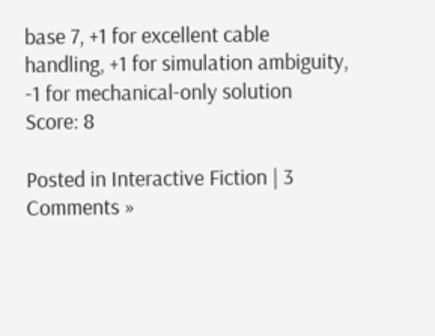base 7, +1 for excellent cable handling, +1 for simulation ambiguity, -1 for mechanical-only solution
Score: 8

Posted in Interactive Fiction | 3 Comments »